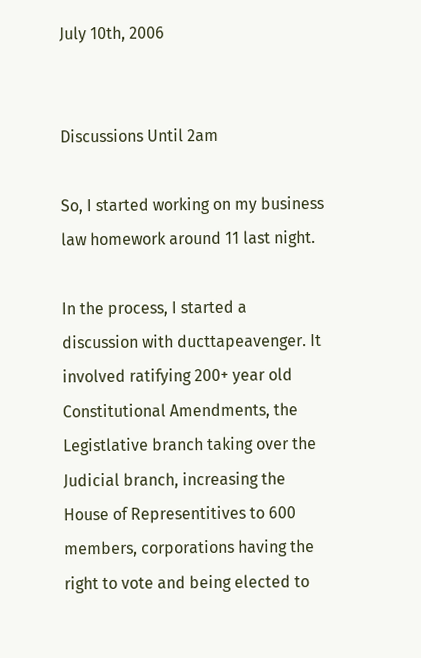July 10th, 2006


Discussions Until 2am

So, I started working on my business law homework around 11 last night.

In the process, I started a discussion with ducttapeavenger. It involved ratifying 200+ year old Constitutional Amendments, the Legistlative branch taking over the Judicial branch, increasing the House of Representitives to 600 members, corporations having the right to vote and being elected to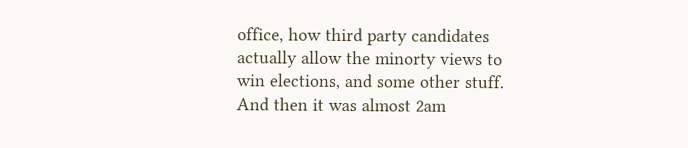office, how third party candidates actually allow the minorty views to win elections, and some other stuff. And then it was almost 2am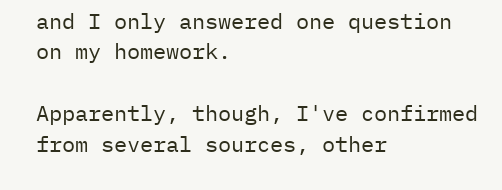and I only answered one question on my homework.

Apparently, though, I've confirmed from several sources, other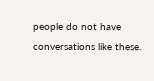people do not have conversations like these.